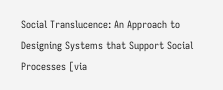Social Translucence: An Approach to Designing Systems that Support Social Processes [via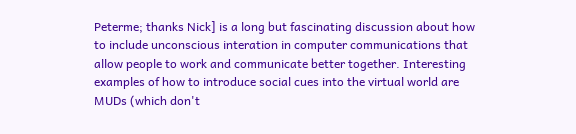Peterme; thanks Nick] is a long but fascinating discussion about how to include unconscious interation in computer communications that allow people to work and communicate better together. Interesting examples of how to introduce social cues into the virtual world are MUDs (which don't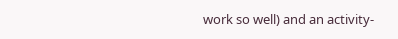work so well) and an activity-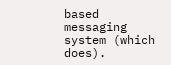based messaging system (which does).